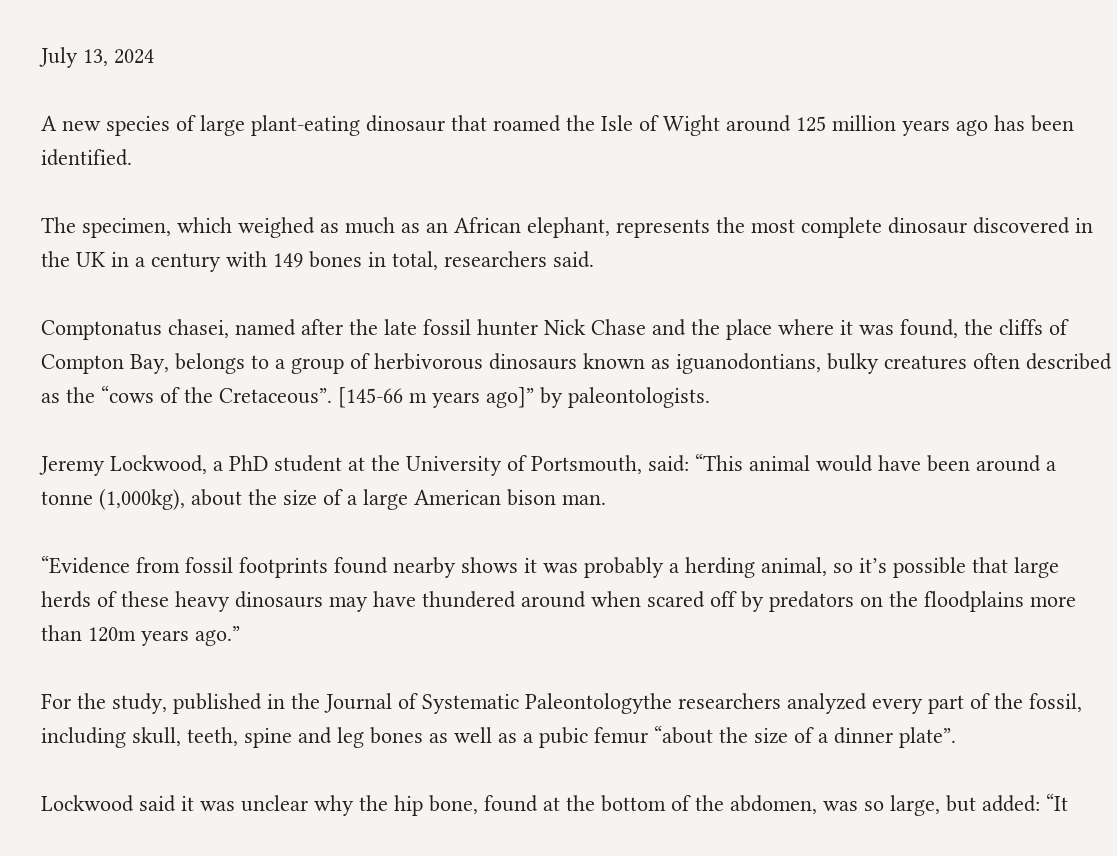July 13, 2024

A new species of large plant-eating dinosaur that roamed the Isle of Wight around 125 million years ago has been identified.

The specimen, which weighed as much as an African elephant, represents the most complete dinosaur discovered in the UK in a century with 149 bones in total, researchers said.

Comptonatus chasei, named after the late fossil hunter Nick Chase and the place where it was found, the cliffs of Compton Bay, belongs to a group of herbivorous dinosaurs known as iguanodontians, bulky creatures often described as the “cows of the Cretaceous”. [145-66 m years ago]” by paleontologists.

Jeremy Lockwood, a PhD student at the University of Portsmouth, said: “This animal would have been around a tonne (1,000kg), about the size of a large American bison man.

“Evidence from fossil footprints found nearby shows it was probably a herding animal, so it’s possible that large herds of these heavy dinosaurs may have thundered around when scared off by predators on the floodplains more than 120m years ago.”

For the study, published in the Journal of Systematic Paleontologythe researchers analyzed every part of the fossil, including skull, teeth, spine and leg bones as well as a pubic femur “about the size of a dinner plate”.

Lockwood said it was unclear why the hip bone, found at the bottom of the abdomen, was so large, but added: “It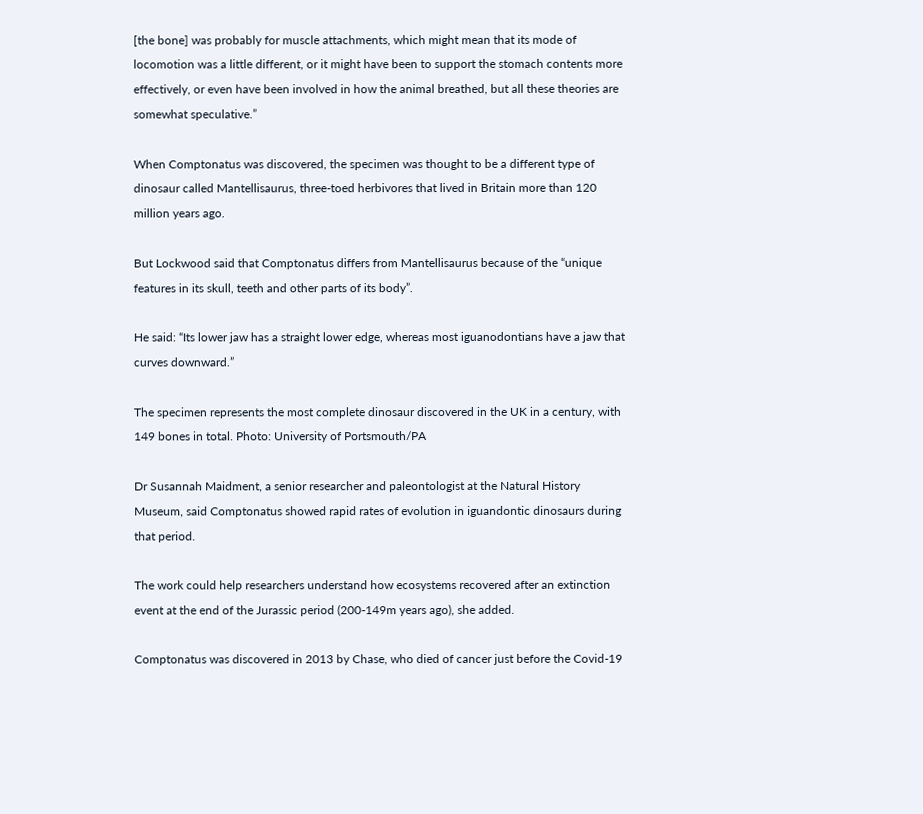[the bone] was probably for muscle attachments, which might mean that its mode of locomotion was a little different, or it might have been to support the stomach contents more effectively, or even have been involved in how the animal breathed, but all these theories are somewhat speculative.”

When Comptonatus was discovered, the specimen was thought to be a different type of dinosaur called Mantellisaurus, three-toed herbivores that lived in Britain more than 120 million years ago.

But Lockwood said that Comptonatus differs from Mantellisaurus because of the “unique features in its skull, teeth and other parts of its body”.

He said: “Its lower jaw has a straight lower edge, whereas most iguanodontians have a jaw that curves downward.”

The specimen represents the most complete dinosaur discovered in the UK in a century, with 149 bones in total. Photo: University of Portsmouth/PA

Dr Susannah Maidment, a senior researcher and paleontologist at the Natural History Museum, said Comptonatus showed rapid rates of evolution in iguandontic dinosaurs during that period.

The work could help researchers understand how ecosystems recovered after an extinction event at the end of the Jurassic period (200-149m years ago), she added.

Comptonatus was discovered in 2013 by Chase, who died of cancer just before the Covid-19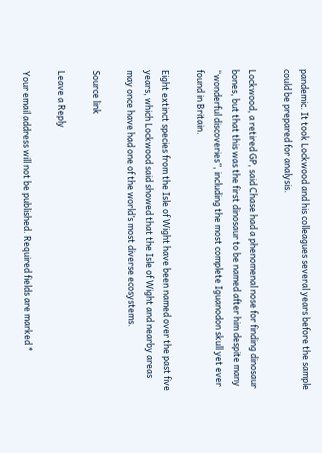pandemic. It took Lockwood and his colleagues several years before the sample could be prepared for analysis.

Lockwood, a retired GP, said Chase had a phenomenal nose for finding dinosaur bones, but that this was the first dinosaur to be named after him despite many “wonderful discoveries”, including the most complete Iguanodon skull yet ever found in Britain.

Eight extinct species from the Isle of Wight have been named over the past five years, which Lockwood said showed that the Isle of Wight and nearby areas may once have had one of the world’s most diverse ecosystems.

Source link

Leave a Reply

Your email address will not be published. Required fields are marked *